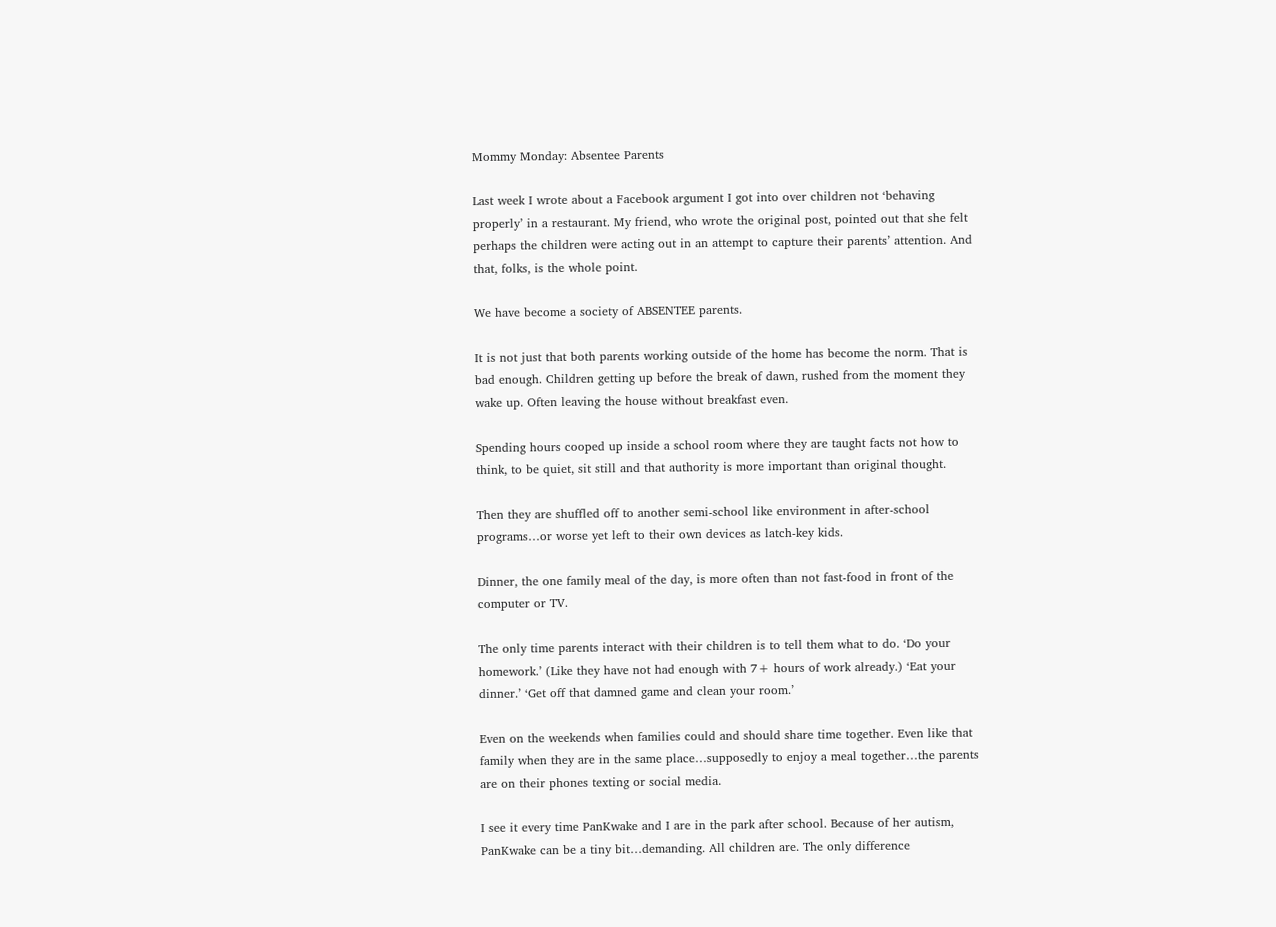Mommy Monday: Absentee Parents

Last week I wrote about a Facebook argument I got into over children not ‘behaving properly’ in a restaurant. My friend, who wrote the original post, pointed out that she felt perhaps the children were acting out in an attempt to capture their parents’ attention. And that, folks, is the whole point.

We have become a society of ABSENTEE parents.

It is not just that both parents working outside of the home has become the norm. That is bad enough. Children getting up before the break of dawn, rushed from the moment they wake up. Often leaving the house without breakfast even.

Spending hours cooped up inside a school room where they are taught facts not how to think, to be quiet, sit still and that authority is more important than original thought.

Then they are shuffled off to another semi-school like environment in after-school programs…or worse yet left to their own devices as latch-key kids.

Dinner, the one family meal of the day, is more often than not fast-food in front of the computer or TV.

The only time parents interact with their children is to tell them what to do. ‘Do your homework.’ (Like they have not had enough with 7+ hours of work already.) ‘Eat your dinner.’ ‘Get off that damned game and clean your room.’

Even on the weekends when families could and should share time together. Even like that family when they are in the same place…supposedly to enjoy a meal together…the parents are on their phones texting or social media.

I see it every time PanKwake and I are in the park after school. Because of her autism, PanKwake can be a tiny bit…demanding. All children are. The only difference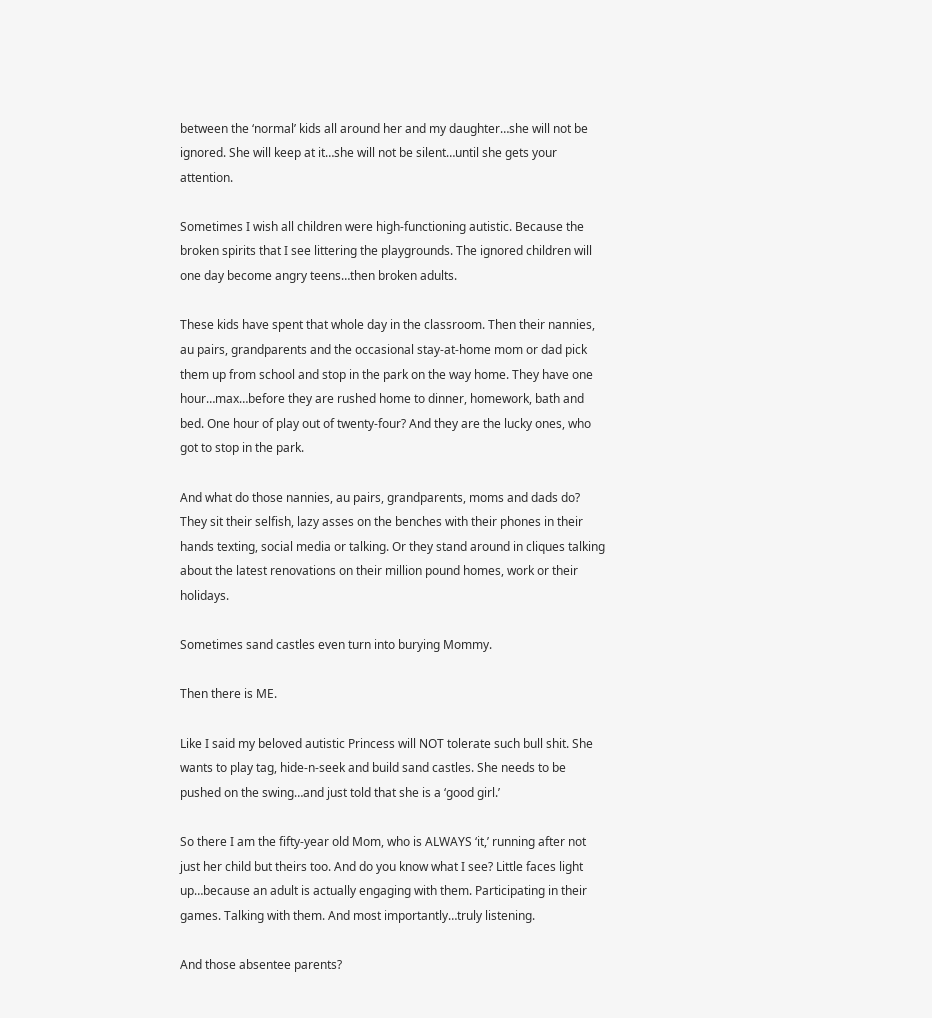between the ‘normal’ kids all around her and my daughter…she will not be ignored. She will keep at it…she will not be silent…until she gets your attention.

Sometimes I wish all children were high-functioning autistic. Because the broken spirits that I see littering the playgrounds. The ignored children will one day become angry teens…then broken adults.

These kids have spent that whole day in the classroom. Then their nannies, au pairs, grandparents and the occasional stay-at-home mom or dad pick them up from school and stop in the park on the way home. They have one hour…max…before they are rushed home to dinner, homework, bath and bed. One hour of play out of twenty-four? And they are the lucky ones, who got to stop in the park.

And what do those nannies, au pairs, grandparents, moms and dads do? They sit their selfish, lazy asses on the benches with their phones in their hands texting, social media or talking. Or they stand around in cliques talking about the latest renovations on their million pound homes, work or their holidays.

Sometimes sand castles even turn into burying Mommy.

Then there is ME.

Like I said my beloved autistic Princess will NOT tolerate such bull shit. She wants to play tag, hide-n-seek and build sand castles. She needs to be pushed on the swing…and just told that she is a ‘good girl.’

So there I am the fifty-year old Mom, who is ALWAYS ‘it,’ running after not just her child but theirs too. And do you know what I see? Little faces light up…because an adult is actually engaging with them. Participating in their games. Talking with them. And most importantly…truly listening.

And those absentee parents?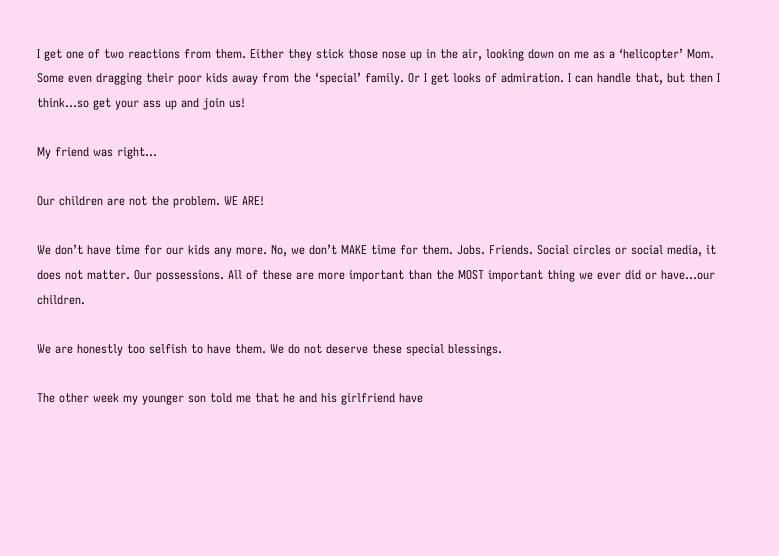I get one of two reactions from them. Either they stick those nose up in the air, looking down on me as a ‘helicopter’ Mom. Some even dragging their poor kids away from the ‘special’ family. Or I get looks of admiration. I can handle that, but then I think…so get your ass up and join us!

My friend was right…

Our children are not the problem. WE ARE!

We don’t have time for our kids any more. No, we don’t MAKE time for them. Jobs. Friends. Social circles or social media, it does not matter. Our possessions. All of these are more important than the MOST important thing we ever did or have…our children.

We are honestly too selfish to have them. We do not deserve these special blessings.

The other week my younger son told me that he and his girlfriend have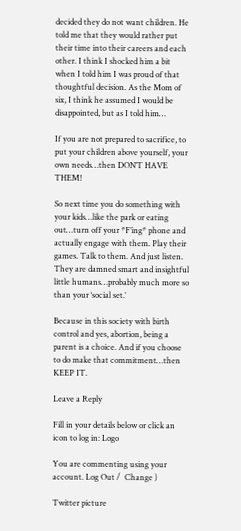decided they do not want children. He told me that they would rather put their time into their careers and each other. I think I shocked him a bit when I told him I was proud of that thoughtful decision. As the Mom of six, I think he assumed I would be disappointed, but as I told him…

If you are not prepared to sacrifice, to put your children above yourself, your own needs…then DON’T HAVE THEM!

So next time you do something with your kids…like the park or eating out…turn off your *F’ing* phone and actually engage with them. Play their games. Talk to them. And just listen. They are damned smart and insightful little humans…probably much more so than your ‘social set.’

Because in this society with birth control and yes, abortion, being a parent is a choice. And if you choose to do make that commitment…then KEEP IT.

Leave a Reply

Fill in your details below or click an icon to log in: Logo

You are commenting using your account. Log Out /  Change )

Twitter picture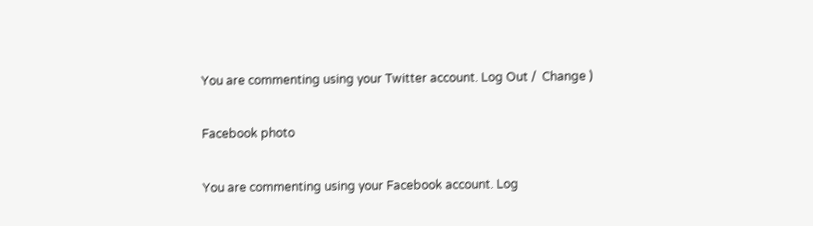You are commenting using your Twitter account. Log Out /  Change )

Facebook photo

You are commenting using your Facebook account. Log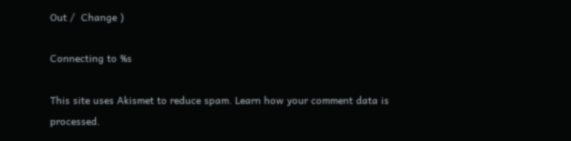Out /  Change )

Connecting to %s

This site uses Akismet to reduce spam. Learn how your comment data is processed.